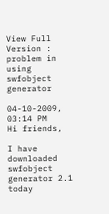View Full Version : problem in using swfobject generator

04-10-2009, 03:14 PM
Hi friends,

I have downloaded swfobject generator 2.1 today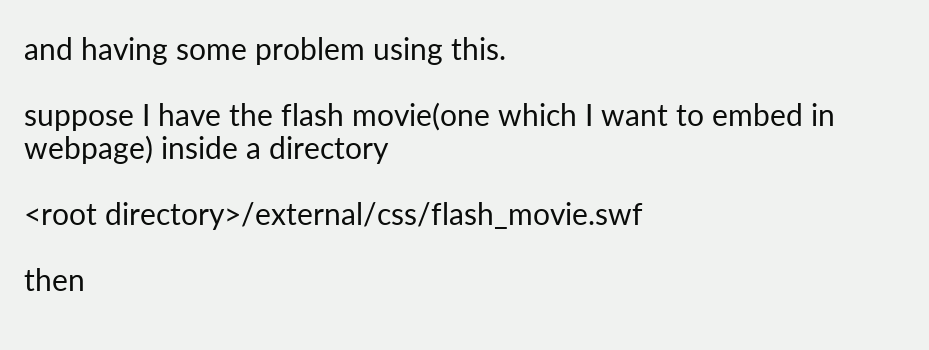and having some problem using this.

suppose I have the flash movie(one which I want to embed in webpage) inside a directory

<root directory>/external/css/flash_movie.swf

then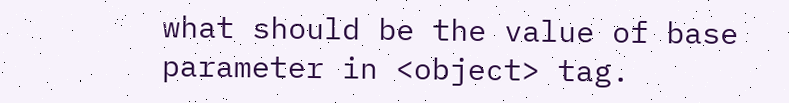what should be the value of base parameter in <object> tag.